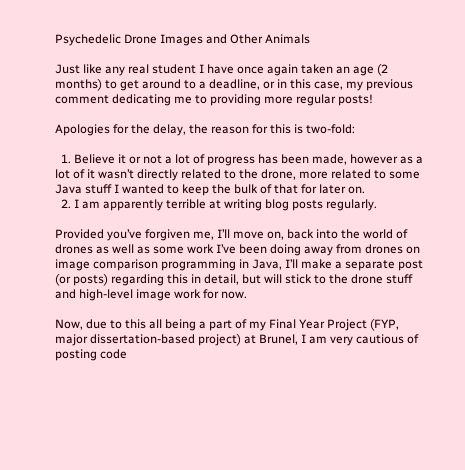Psychedelic Drone Images and Other Animals

Just like any real student I have once again taken an age (2 months) to get around to a deadline, or in this case, my previous comment dedicating me to providing more regular posts!

Apologies for the delay, the reason for this is two-fold:

  1. Believe it or not a lot of progress has been made, however as a lot of it wasn’t directly related to the drone, more related to some Java stuff I wanted to keep the bulk of that for later on.
  2. I am apparently terrible at writing blog posts regularly.

Provided you’ve forgiven me, I’ll move on, back into the world of drones as well as some work I’ve been doing away from drones on image comparison programming in Java, I’ll make a separate post (or posts) regarding this in detail, but will stick to the drone stuff and high-level image work for now.

Now, due to this all being a part of my Final Year Project (FYP, major dissertation-based project) at Brunel, I am very cautious of posting code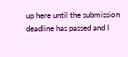up here until the submission deadline has passed and I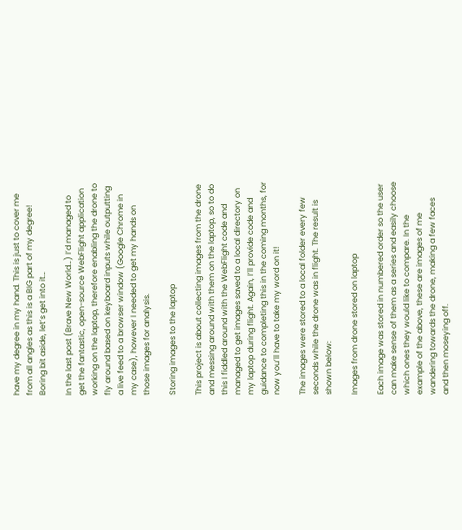have my degree in my hand. This is just to cover me from all angles as this is a BIG part of my degree! Boring bit aside, let’s get into it…

In the last post (Brave New World…) I’d managed to get the fantastic, open-source WebFlight application working on the laptop, therefore enabling the drone to fly around based on keyboard inputs while outputting a live feed to a browser window (Google Chrome in my case), however I needed to get my hands on those images for analysis.

Storing images to the laptop

This project is about collecting images from the drone and messing around with them on the laptop, so to do this I fiddled around with the WebFlight code and managed to get images saved to a local directory on my laptop during flight. Again, I’ll provide code and guidance to completing this in the coming months, for now you’ll have to take my word on it!

The images were stored to a local folder every few seconds while the drone was in flight. The result is shown below:

Images from drone stored on laptop

Each image was stored in numbered order so the user can make sense of them as a series and easily choose which ones they would like to compare. In the example of the above, these are images of me wandering towards the drone, making a few faces and then moseying off.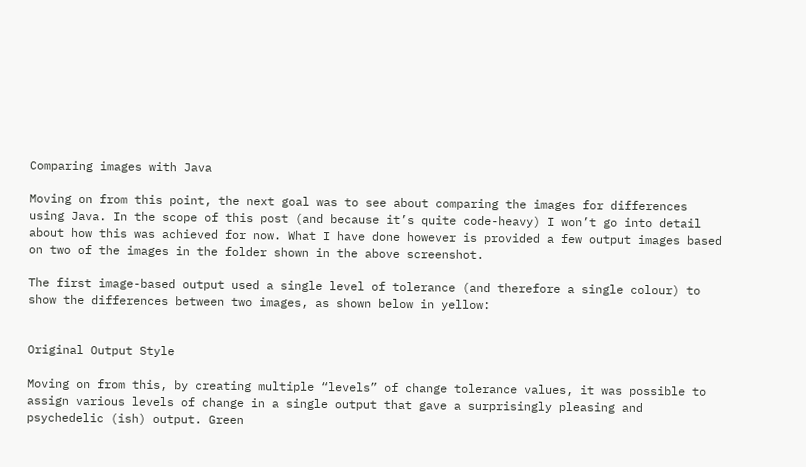Comparing images with Java

Moving on from this point, the next goal was to see about comparing the images for differences using Java. In the scope of this post (and because it’s quite code-heavy) I won’t go into detail about how this was achieved for now. What I have done however is provided a few output images based on two of the images in the folder shown in the above screenshot.

The first image-based output used a single level of tolerance (and therefore a single colour) to show the differences between two images, as shown below in yellow:


Original Output Style

Moving on from this, by creating multiple “levels” of change tolerance values, it was possible to assign various levels of change in a single output that gave a surprisingly pleasing and psychedelic (ish) output. Green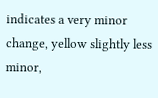indicates a very minor change, yellow slightly less minor,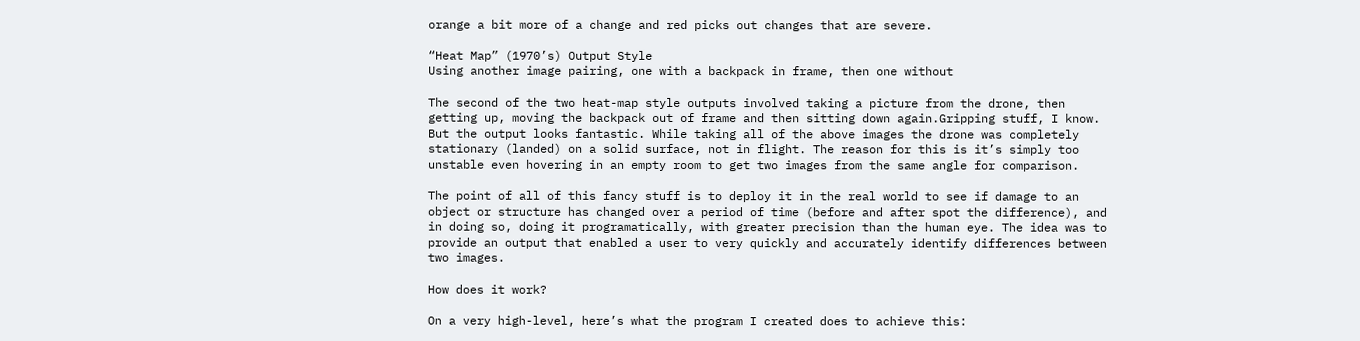orange a bit more of a change and red picks out changes that are severe.

“Heat Map” (1970’s) Output Style
Using another image pairing, one with a backpack in frame, then one without

The second of the two heat-map style outputs involved taking a picture from the drone, then getting up, moving the backpack out of frame and then sitting down again.Gripping stuff, I know. But the output looks fantastic. While taking all of the above images the drone was completely stationary (landed) on a solid surface, not in flight. The reason for this is it’s simply too unstable even hovering in an empty room to get two images from the same angle for comparison.

The point of all of this fancy stuff is to deploy it in the real world to see if damage to an object or structure has changed over a period of time (before and after spot the difference), and in doing so, doing it programatically, with greater precision than the human eye. The idea was to provide an output that enabled a user to very quickly and accurately identify differences between two images.

How does it work?

On a very high-level, here’s what the program I created does to achieve this: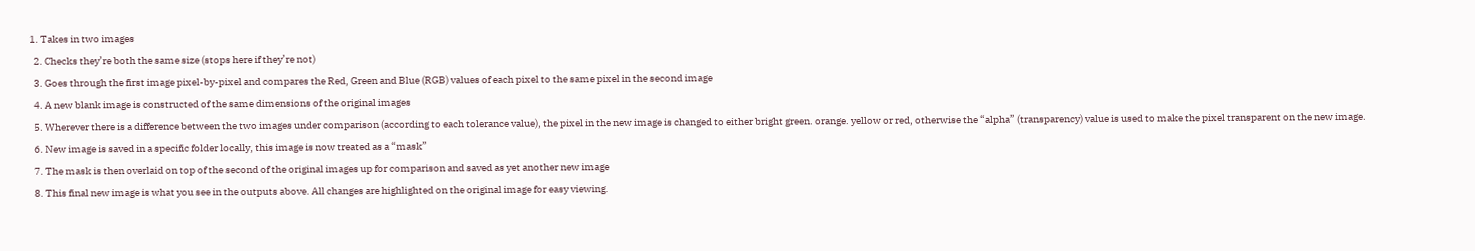1. Takes in two images
  2. Checks they’re both the same size (stops here if they’re not)
  3. Goes through the first image pixel-by-pixel and compares the Red, Green and Blue (RGB) values of each pixel to the same pixel in the second image
  4. A new blank image is constructed of the same dimensions of the original images
  5. Wherever there is a difference between the two images under comparison (according to each tolerance value), the pixel in the new image is changed to either bright green. orange. yellow or red, otherwise the “alpha” (transparency) value is used to make the pixel transparent on the new image.
  6. New image is saved in a specific folder locally, this image is now treated as a “mask”
  7. The mask is then overlaid on top of the second of the original images up for comparison and saved as yet another new image
  8. This final new image is what you see in the outputs above. All changes are highlighted on the original image for easy viewing.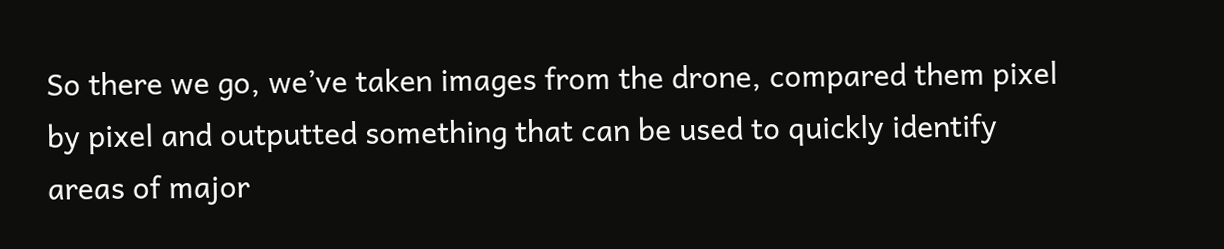So there we go, we’ve taken images from the drone, compared them pixel by pixel and outputted something that can be used to quickly identify areas of major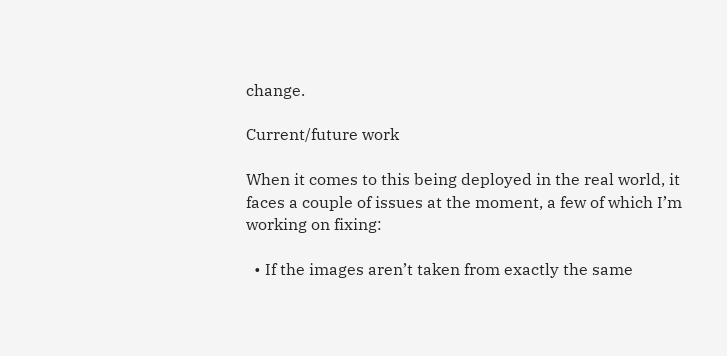change.

Current/future work

When it comes to this being deployed in the real world, it faces a couple of issues at the moment, a few of which I’m working on fixing:

  • If the images aren’t taken from exactly the same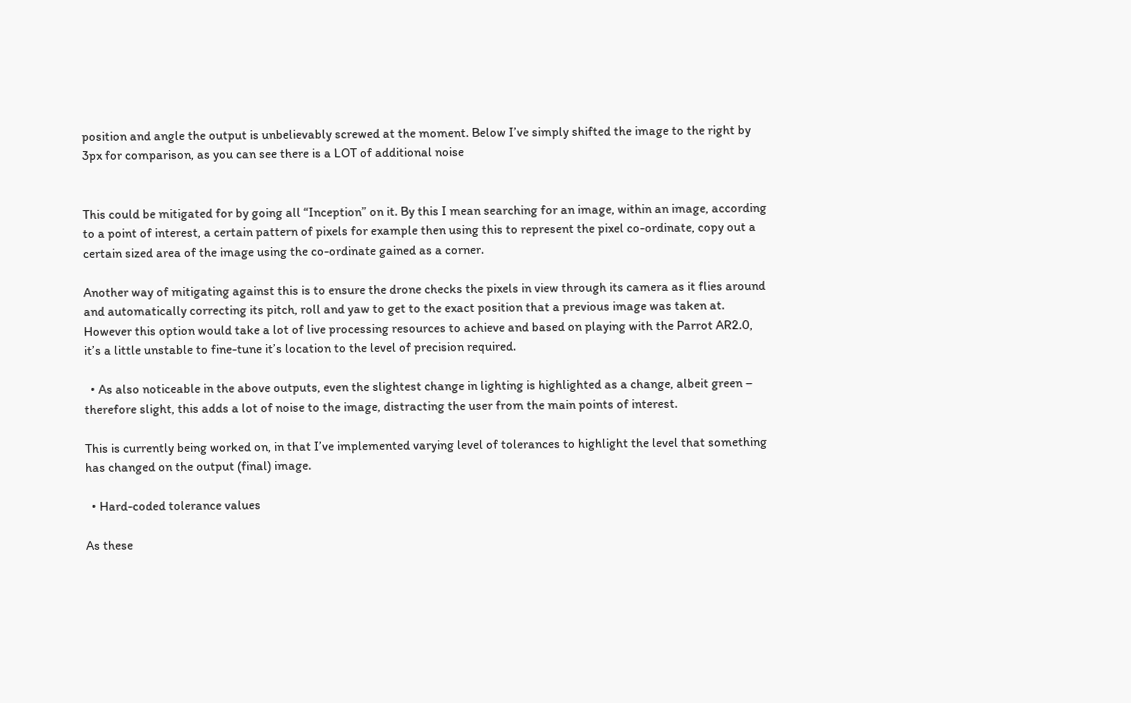position and angle the output is unbelievably screwed at the moment. Below I’ve simply shifted the image to the right by 3px for comparison, as you can see there is a LOT of additional noise


This could be mitigated for by going all “Inception” on it. By this I mean searching for an image, within an image, according to a point of interest, a certain pattern of pixels for example then using this to represent the pixel co-ordinate, copy out a certain sized area of the image using the co-ordinate gained as a corner.

Another way of mitigating against this is to ensure the drone checks the pixels in view through its camera as it flies around and automatically correcting its pitch, roll and yaw to get to the exact position that a previous image was taken at. However this option would take a lot of live processing resources to achieve and based on playing with the Parrot AR2.0, it’s a little unstable to fine-tune it’s location to the level of precision required.

  • As also noticeable in the above outputs, even the slightest change in lighting is highlighted as a change, albeit green – therefore slight, this adds a lot of noise to the image, distracting the user from the main points of interest.

This is currently being worked on, in that I’ve implemented varying level of tolerances to highlight the level that something has changed on the output (final) image.

  • Hard-coded tolerance values

As these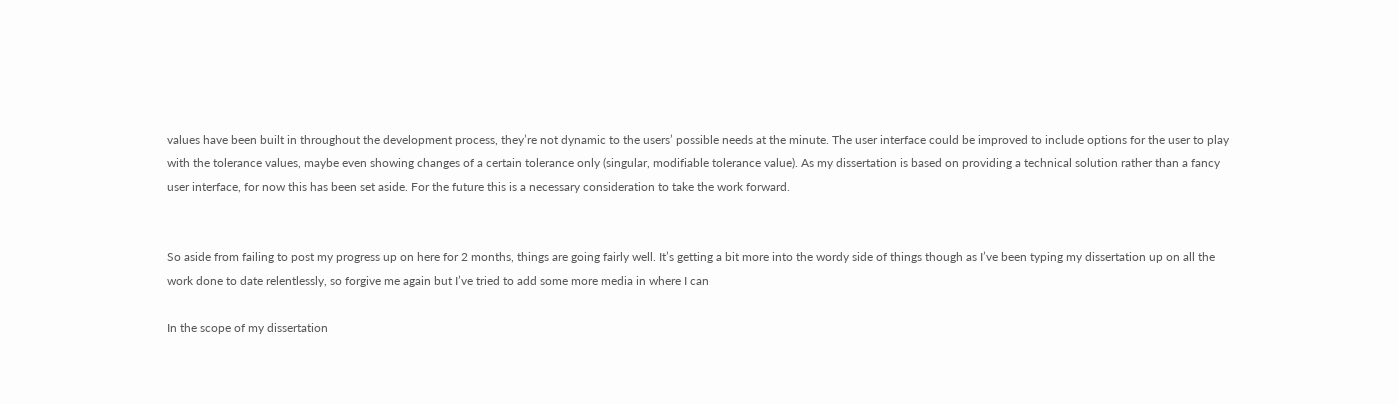values have been built in throughout the development process, they’re not dynamic to the users’ possible needs at the minute. The user interface could be improved to include options for the user to play with the tolerance values, maybe even showing changes of a certain tolerance only (singular, modifiable tolerance value). As my dissertation is based on providing a technical solution rather than a fancy user interface, for now this has been set aside. For the future this is a necessary consideration to take the work forward.


So aside from failing to post my progress up on here for 2 months, things are going fairly well. It’s getting a bit more into the wordy side of things though as I’ve been typing my dissertation up on all the work done to date relentlessly, so forgive me again but I’ve tried to add some more media in where I can

In the scope of my dissertation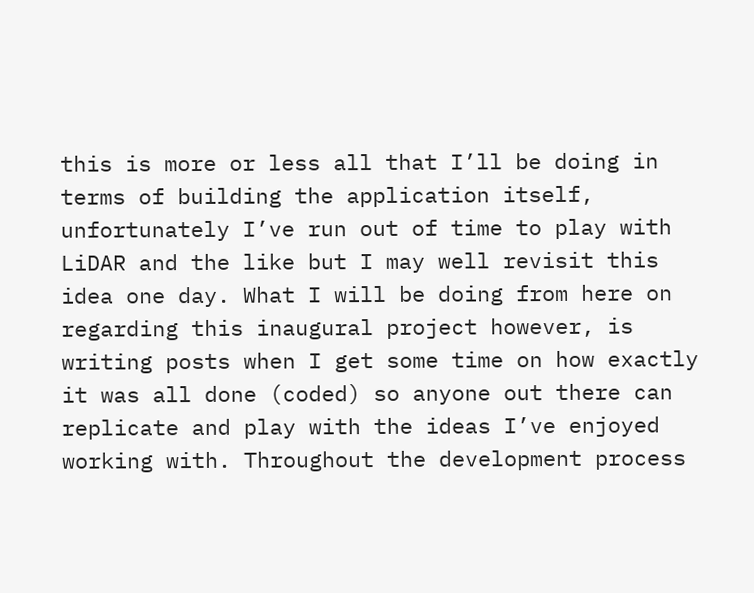this is more or less all that I’ll be doing in terms of building the application itself, unfortunately I’ve run out of time to play with LiDAR and the like but I may well revisit this idea one day. What I will be doing from here on regarding this inaugural project however, is writing posts when I get some time on how exactly it was all done (coded) so anyone out there can replicate and play with the ideas I’ve enjoyed working with. Throughout the development process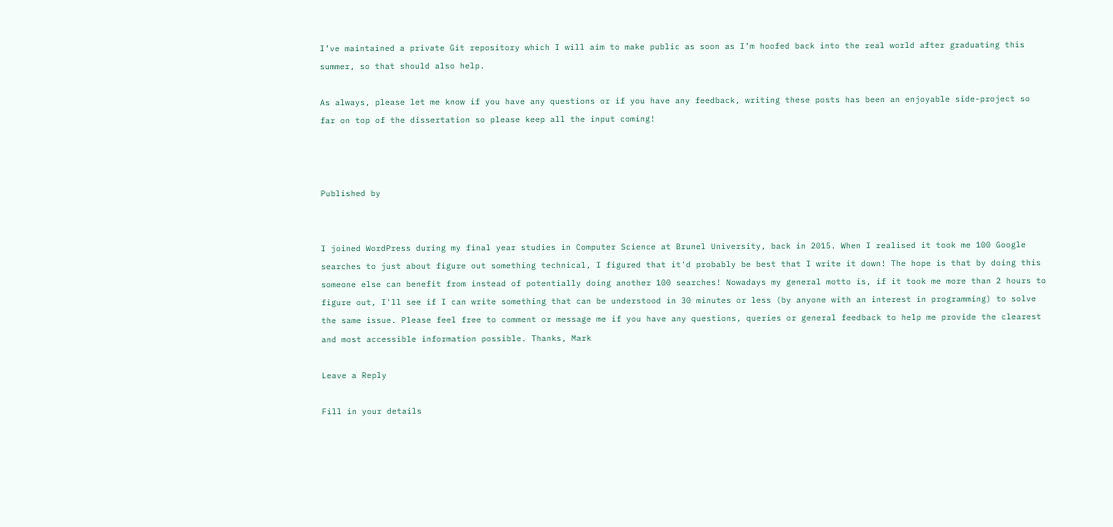I’ve maintained a private Git repository which I will aim to make public as soon as I’m hoofed back into the real world after graduating this summer, so that should also help.

As always, please let me know if you have any questions or if you have any feedback, writing these posts has been an enjoyable side-project so far on top of the dissertation so please keep all the input coming!



Published by


I joined WordPress during my final year studies in Computer Science at Brunel University, back in 2015. When I realised it took me 100 Google searches to just about figure out something technical, I figured that it'd probably be best that I write it down! The hope is that by doing this someone else can benefit from instead of potentially doing another 100 searches! Nowadays my general motto is, if it took me more than 2 hours to figure out, I'll see if I can write something that can be understood in 30 minutes or less (by anyone with an interest in programming) to solve the same issue. Please feel free to comment or message me if you have any questions, queries or general feedback to help me provide the clearest and most accessible information possible. Thanks, Mark

Leave a Reply

Fill in your details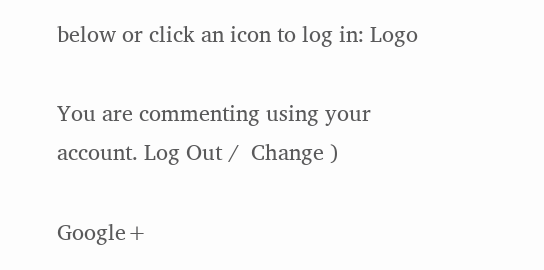below or click an icon to log in: Logo

You are commenting using your account. Log Out /  Change )

Google+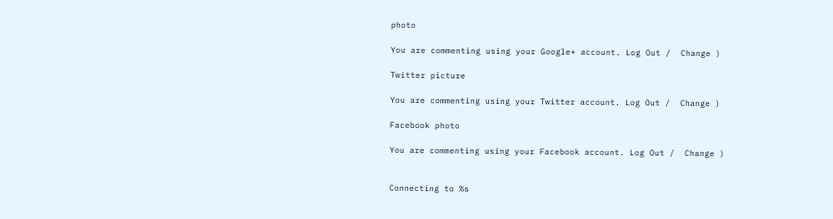photo

You are commenting using your Google+ account. Log Out /  Change )

Twitter picture

You are commenting using your Twitter account. Log Out /  Change )

Facebook photo

You are commenting using your Facebook account. Log Out /  Change )


Connecting to %s